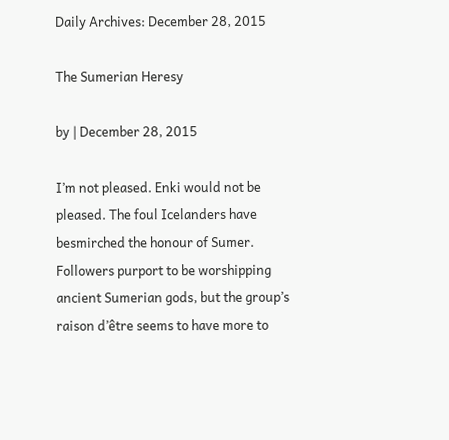Daily Archives: December 28, 2015

The Sumerian Heresy

by | December 28, 2015

I’m not pleased. Enki would not be pleased. The foul Icelanders have besmirched the honour of Sumer. Followers purport to be worshipping ancient Sumerian gods, but the group’s raison d’être seems to have more to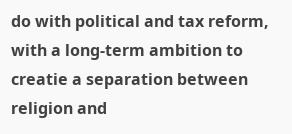do with political and tax reform, with a long-term ambition to creatie a separation between religion and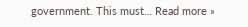government. This must… Read more »